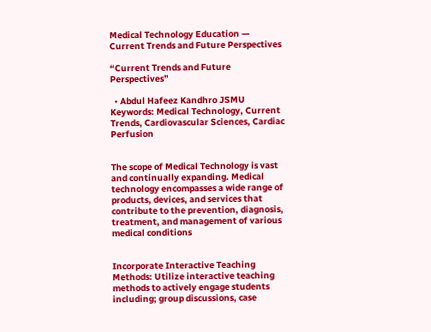Medical Technology Education — Current Trends and Future Perspectives

“Current Trends and Future Perspectives”

  • Abdul Hafeez Kandhro JSMU
Keywords: Medical Technology, Current Trends, Cardiovascular Sciences, Cardiac Perfusion


The scope of Medical Technology is vast and continually expanding. Medical technology encompasses a wide range of products, devices, and services that contribute to the prevention, diagnosis, treatment, and management of various medical conditions


Incorporate Interactive Teaching Methods: Utilize interactive teaching methods to actively engage students including; group discussions, case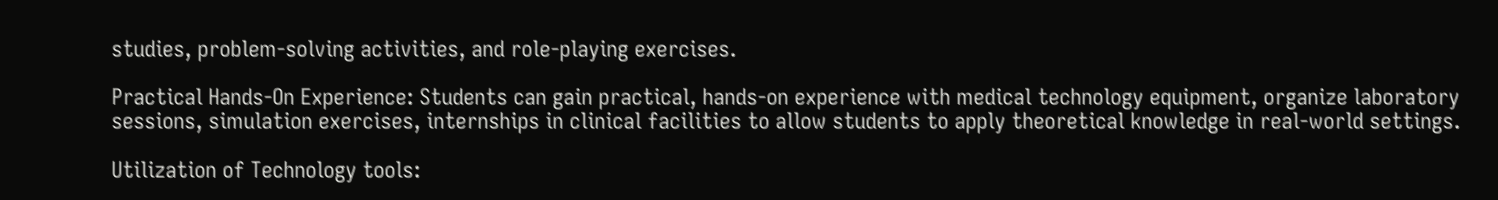studies, problem-solving activities, and role-playing exercises.

Practical Hands-On Experience: Students can gain practical, hands-on experience with medical technology equipment, organize laboratory sessions, simulation exercises, internships in clinical facilities to allow students to apply theoretical knowledge in real-world settings.

Utilization of Technology tools: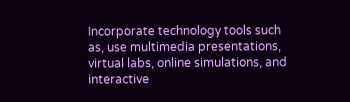Incorporate technology tools such as, use multimedia presentations, virtual labs, online simulations, and interactive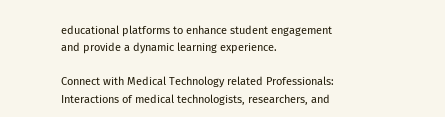educational platforms to enhance student engagement and provide a dynamic learning experience.

Connect with Medical Technology related Professionals: Interactions of medical technologists, researchers, and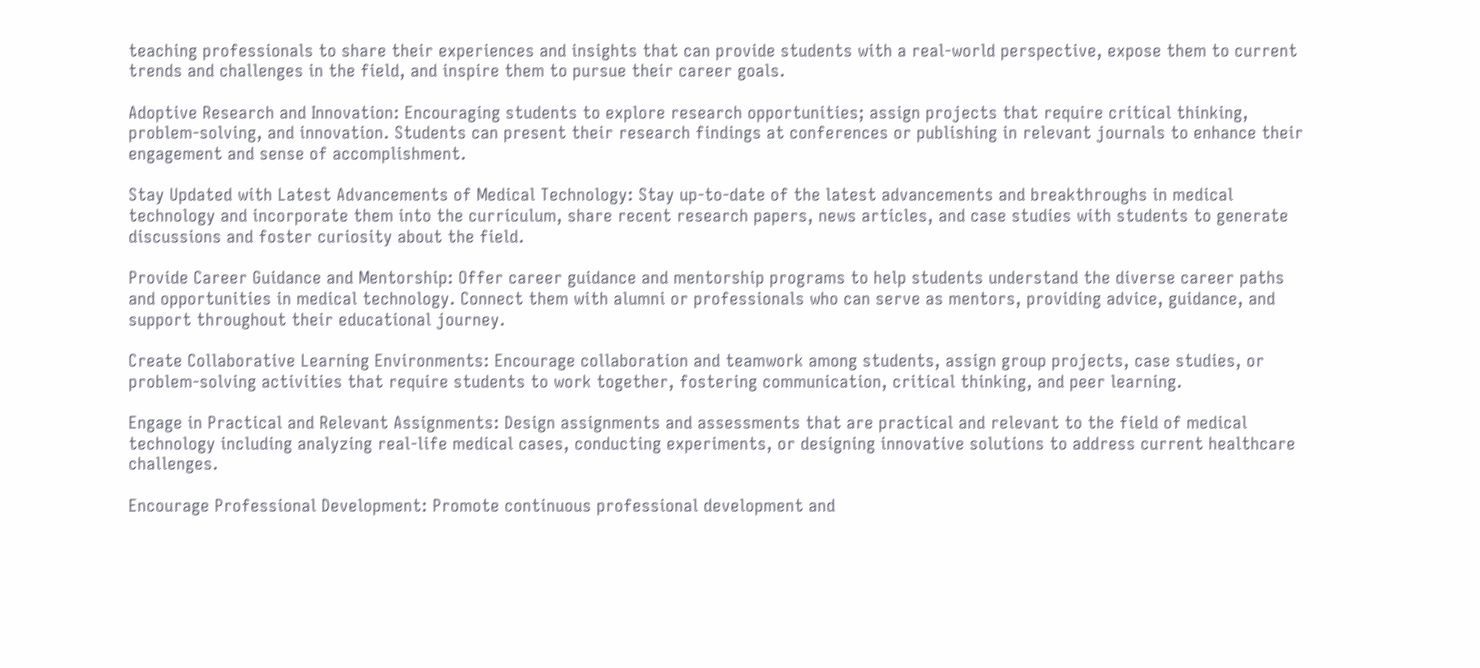teaching professionals to share their experiences and insights that can provide students with a real-world perspective, expose them to current trends and challenges in the field, and inspire them to pursue their career goals.

Adoptive Research and Innovation: Encouraging students to explore research opportunities; assign projects that require critical thinking, problem-solving, and innovation. Students can present their research findings at conferences or publishing in relevant journals to enhance their engagement and sense of accomplishment.

Stay Updated with Latest Advancements of Medical Technology: Stay up-to-date of the latest advancements and breakthroughs in medical technology and incorporate them into the curriculum, share recent research papers, news articles, and case studies with students to generate discussions and foster curiosity about the field.

Provide Career Guidance and Mentorship: Offer career guidance and mentorship programs to help students understand the diverse career paths and opportunities in medical technology. Connect them with alumni or professionals who can serve as mentors, providing advice, guidance, and support throughout their educational journey.

Create Collaborative Learning Environments: Encourage collaboration and teamwork among students, assign group projects, case studies, or problem-solving activities that require students to work together, fostering communication, critical thinking, and peer learning.

Engage in Practical and Relevant Assignments: Design assignments and assessments that are practical and relevant to the field of medical technology including analyzing real-life medical cases, conducting experiments, or designing innovative solutions to address current healthcare challenges.

Encourage Professional Development: Promote continuous professional development and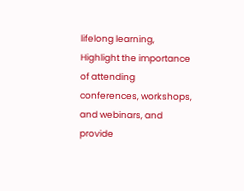lifelong learning, Highlight the importance of attending conferences, workshops, and webinars, and provide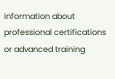information about professional certifications or advanced training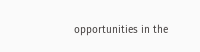opportunities in the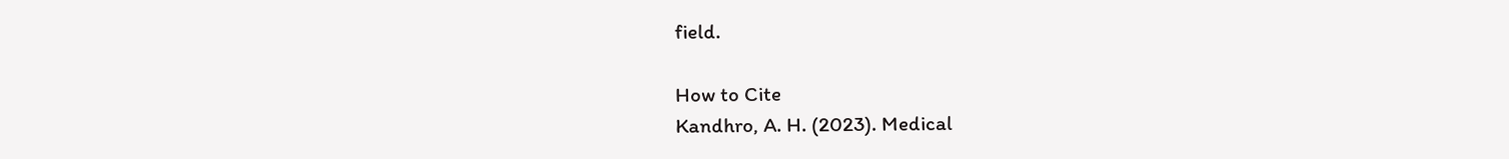field.

How to Cite
Kandhro, A. H. (2023). Medical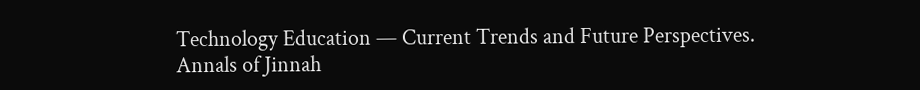Technology Education — Current Trends and Future Perspectives. Annals of Jinnah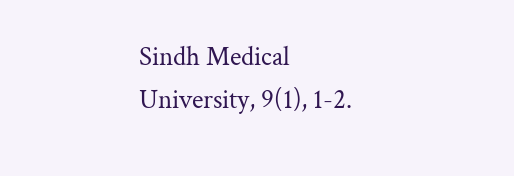Sindh Medical University, 9(1), 1-2.